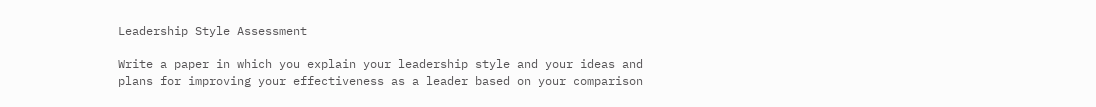Leadership Style Assessment

Write a paper in which you explain your leadership style and your ideas and plans for improving your effectiveness as a leader based on your comparison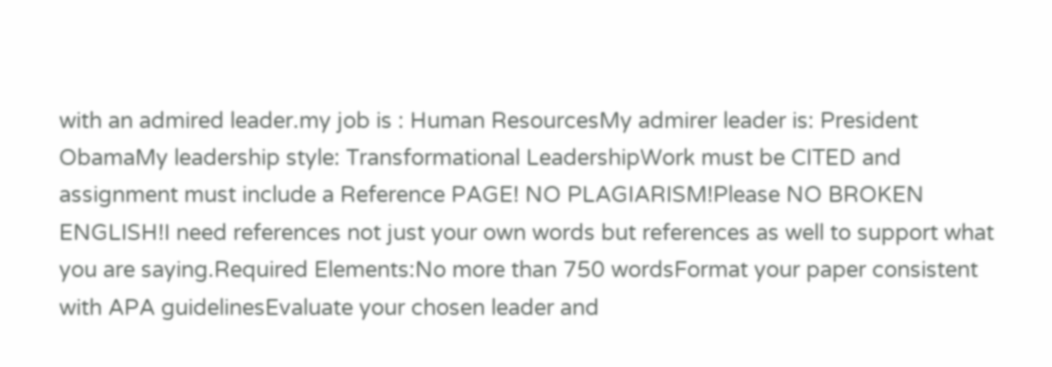with an admired leader.my job is : Human ResourcesMy admirer leader is: President ObamaMy leadership style: Transformational LeadershipWork must be CITED and assignment must include a Reference PAGE! NO PLAGIARISM!Please NO BROKEN ENGLISH!I need references not just your own words but references as well to support what you are saying.Required Elements:No more than 750 wordsFormat your paper consistent with APA guidelinesEvaluate your chosen leader and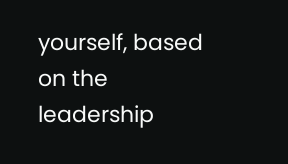yourself, based on the leadership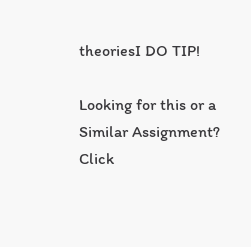theoriesI DO TIP!

Looking for this or a Similar Assignment? Click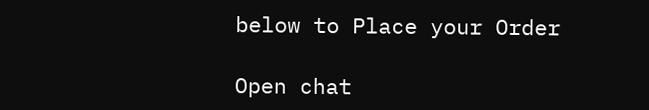below to Place your Order

Open chat